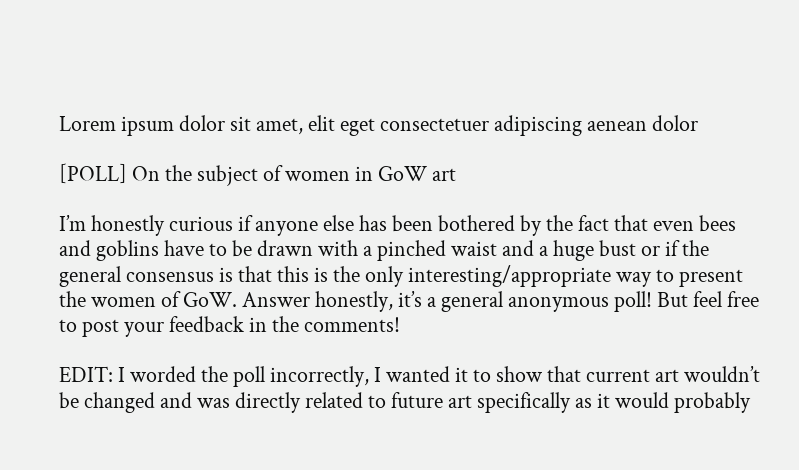Lorem ipsum dolor sit amet, elit eget consectetuer adipiscing aenean dolor

[POLL] On the subject of women in GoW art

I’m honestly curious if anyone else has been bothered by the fact that even bees and goblins have to be drawn with a pinched waist and a huge bust or if the general consensus is that this is the only interesting/appropriate way to present the women of GoW. Answer honestly, it’s a general anonymous poll! But feel free to post your feedback in the comments!

EDIT: I worded the poll incorrectly, I wanted it to show that current art wouldn’t be changed and was directly related to future art specifically as it would probably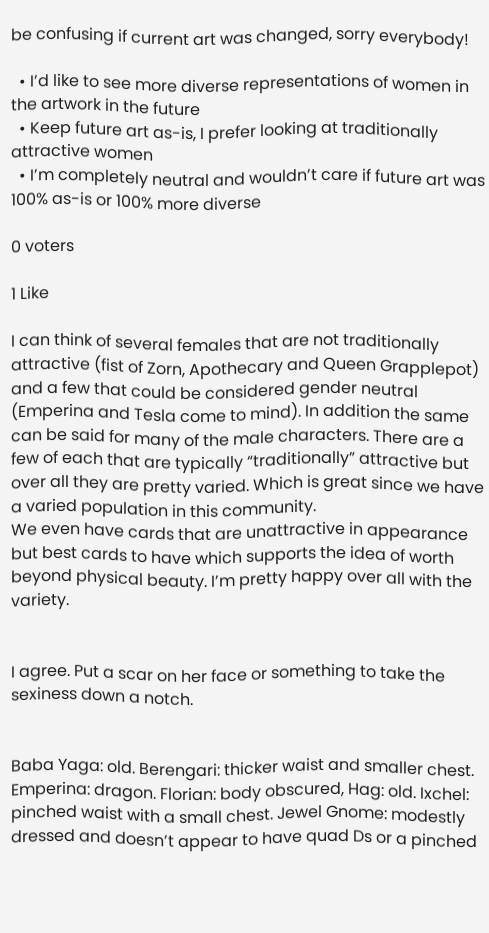be confusing if current art was changed, sorry everybody!

  • I’d like to see more diverse representations of women in the artwork in the future
  • Keep future art as-is, I prefer looking at traditionally attractive women
  • I’m completely neutral and wouldn’t care if future art was 100% as-is or 100% more diverse

0 voters

1 Like

I can think of several females that are not traditionally attractive (fist of Zorn, Apothecary and Queen Grapplepot) and a few that could be considered gender neutral (Emperina and Tesla come to mind). In addition the same can be said for many of the male characters. There are a few of each that are typically “traditionally” attractive but over all they are pretty varied. Which is great since we have a varied population in this community.
We even have cards that are unattractive in appearance but best cards to have which supports the idea of worth beyond physical beauty. I’m pretty happy over all with the variety.


I agree. Put a scar on her face or something to take the sexiness down a notch.


Baba Yaga: old. Berengari: thicker waist and smaller chest. Emperina: dragon. Florian: body obscured, Hag: old. Ixchel: pinched waist with a small chest. Jewel Gnome: modestly dressed and doesn’t appear to have quad Ds or a pinched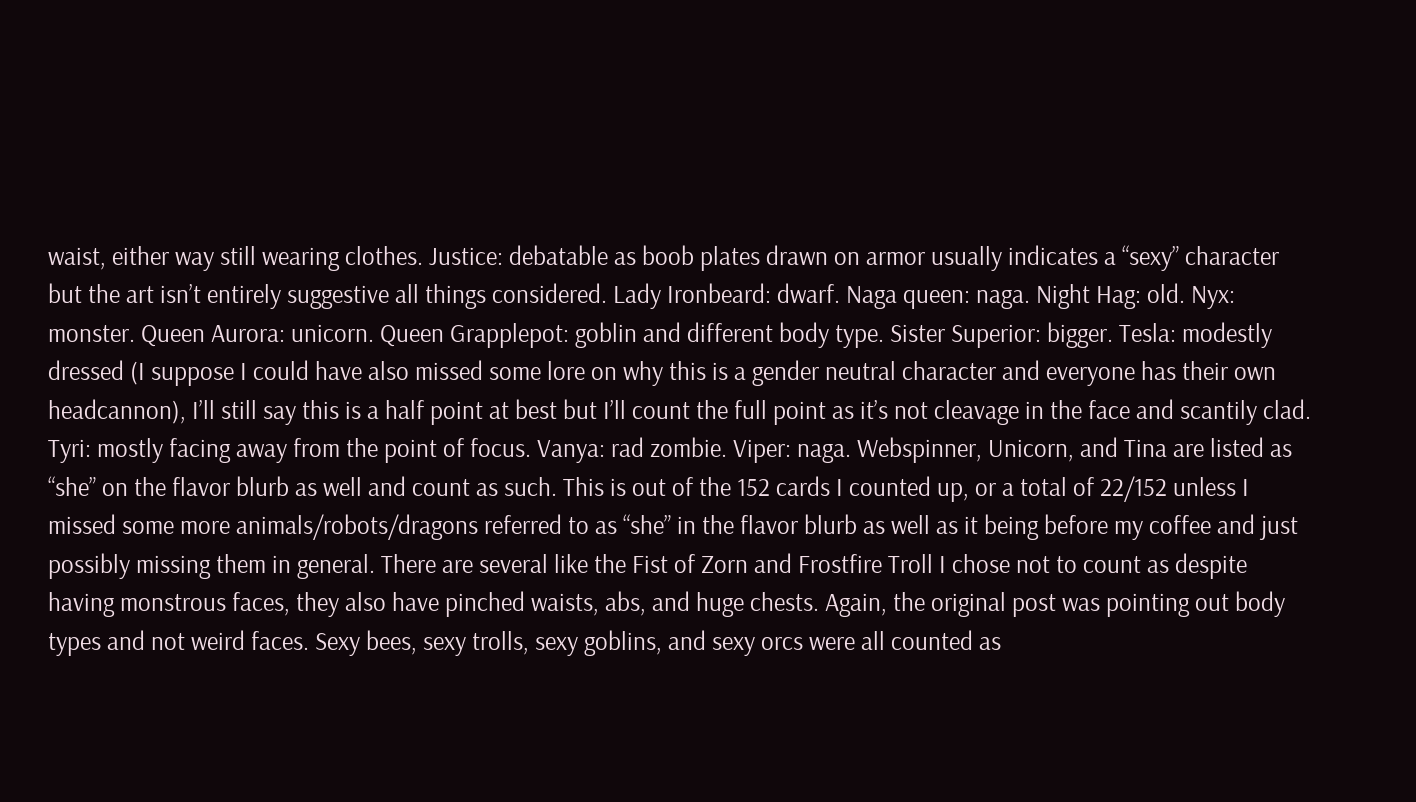waist, either way still wearing clothes. Justice: debatable as boob plates drawn on armor usually indicates a “sexy” character but the art isn’t entirely suggestive all things considered. Lady Ironbeard: dwarf. Naga queen: naga. Night Hag: old. Nyx: monster. Queen Aurora: unicorn. Queen Grapplepot: goblin and different body type. Sister Superior: bigger. Tesla: modestly dressed (I suppose I could have also missed some lore on why this is a gender neutral character and everyone has their own headcannon), I’ll still say this is a half point at best but I’ll count the full point as it’s not cleavage in the face and scantily clad. Tyri: mostly facing away from the point of focus. Vanya: rad zombie. Viper: naga. Webspinner, Unicorn, and Tina are listed as “she” on the flavor blurb as well and count as such. This is out of the 152 cards I counted up, or a total of 22/152 unless I missed some more animals/robots/dragons referred to as “she” in the flavor blurb as well as it being before my coffee and just possibly missing them in general. There are several like the Fist of Zorn and Frostfire Troll I chose not to count as despite having monstrous faces, they also have pinched waists, abs, and huge chests. Again, the original post was pointing out body types and not weird faces. Sexy bees, sexy trolls, sexy goblins, and sexy orcs were all counted as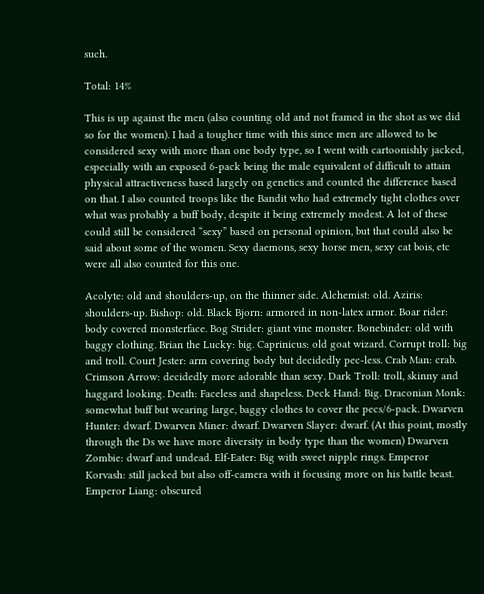such.

Total: 14%

This is up against the men (also counting old and not framed in the shot as we did so for the women). I had a tougher time with this since men are allowed to be considered sexy with more than one body type, so I went with cartoonishly jacked, especially with an exposed 6-pack being the male equivalent of difficult to attain physical attractiveness based largely on genetics and counted the difference based on that. I also counted troops like the Bandit who had extremely tight clothes over what was probably a buff body, despite it being extremely modest. A lot of these could still be considered “sexy” based on personal opinion, but that could also be said about some of the women. Sexy daemons, sexy horse men, sexy cat bois, etc were all also counted for this one.

Acolyte: old and shoulders-up, on the thinner side. Alchemist: old. Aziris: shoulders-up. Bishop: old. Black Bjorn: armored in non-latex armor. Boar rider: body covered monsterface. Bog Strider: giant vine monster. Bonebinder: old with baggy clothing. Brian the Lucky: big. Caprinicus: old goat wizard. Corrupt troll: big and troll. Court Jester: arm covering body but decidedly pec-less. Crab Man: crab. Crimson Arrow: decidedly more adorable than sexy. Dark Troll: troll, skinny and haggard looking. Death: Faceless and shapeless. Deck Hand: Big. Draconian Monk: somewhat buff but wearing large, baggy clothes to cover the pecs/6-pack. Dwarven Hunter: dwarf. Dwarven Miner: dwarf. Dwarven Slayer: dwarf. (At this point, mostly through the Ds we have more diversity in body type than the women) Dwarven Zombie: dwarf and undead. Elf-Eater: Big with sweet nipple rings. Emperor Korvash: still jacked but also off-camera with it focusing more on his battle beast. Emperor Liang: obscured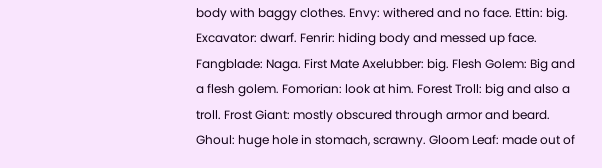body with baggy clothes. Envy: withered and no face. Ettin: big. Excavator: dwarf. Fenrir: hiding body and messed up face. Fangblade: Naga. First Mate Axelubber: big. Flesh Golem: Big and a flesh golem. Fomorian: look at him. Forest Troll: big and also a troll. Frost Giant: mostly obscured through armor and beard. Ghoul: huge hole in stomach, scrawny. Gloom Leaf: made out of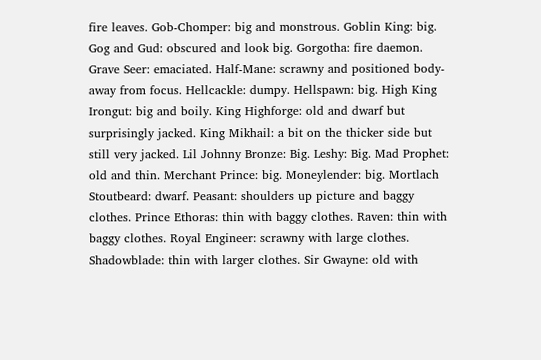fire leaves. Gob-Chomper: big and monstrous. Goblin King: big. Gog and Gud: obscured and look big. Gorgotha: fire daemon. Grave Seer: emaciated. Half-Mane: scrawny and positioned body-away from focus. Hellcackle: dumpy. Hellspawn: big. High King Irongut: big and boily. King Highforge: old and dwarf but surprisingly jacked. King Mikhail: a bit on the thicker side but still very jacked. Lil Johnny Bronze: Big. Leshy: Big. Mad Prophet: old and thin. Merchant Prince: big. Moneylender: big. Mortlach Stoutbeard: dwarf. Peasant: shoulders up picture and baggy clothes. Prince Ethoras: thin with baggy clothes. Raven: thin with baggy clothes. Royal Engineer: scrawny with large clothes. Shadowblade: thin with larger clothes. Sir Gwayne: old with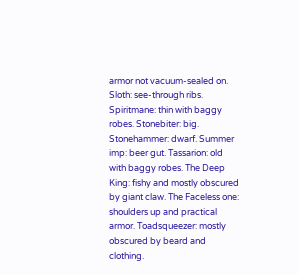armor not vacuum-sealed on. Sloth: see-through ribs. Spiritmane: thin with baggy robes. Stonebiter: big. Stonehammer: dwarf. Summer imp: beer gut. Tassarion: old with baggy robes. The Deep King: fishy and mostly obscured by giant claw. The Faceless one: shoulders up and practical armor. Toadsqueezer: mostly obscured by beard and clothing.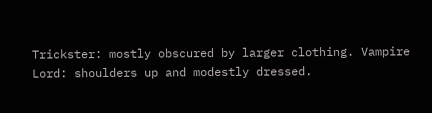Trickster: mostly obscured by larger clothing. Vampire Lord: shoulders up and modestly dressed.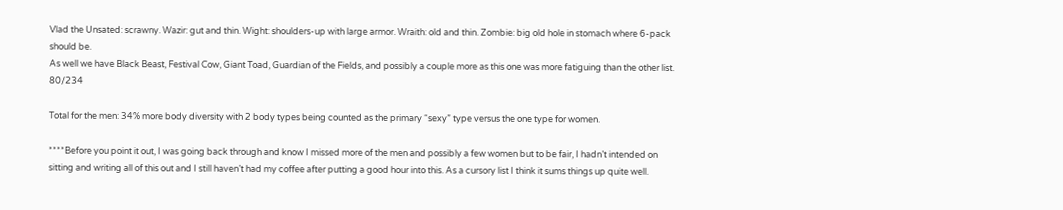Vlad the Unsated: scrawny. Wazir: gut and thin. Wight: shoulders-up with large armor. Wraith: old and thin. Zombie: big old hole in stomach where 6-pack should be.
As well we have Black Beast, Festival Cow, Giant Toad, Guardian of the Fields, and possibly a couple more as this one was more fatiguing than the other list. 80/234

Total for the men: 34% more body diversity with 2 body types being counted as the primary “sexy” type versus the one type for women.

****Before you point it out, I was going back through and know I missed more of the men and possibly a few women but to be fair, I hadn’t intended on sitting and writing all of this out and I still haven’t had my coffee after putting a good hour into this. As a cursory list I think it sums things up quite well.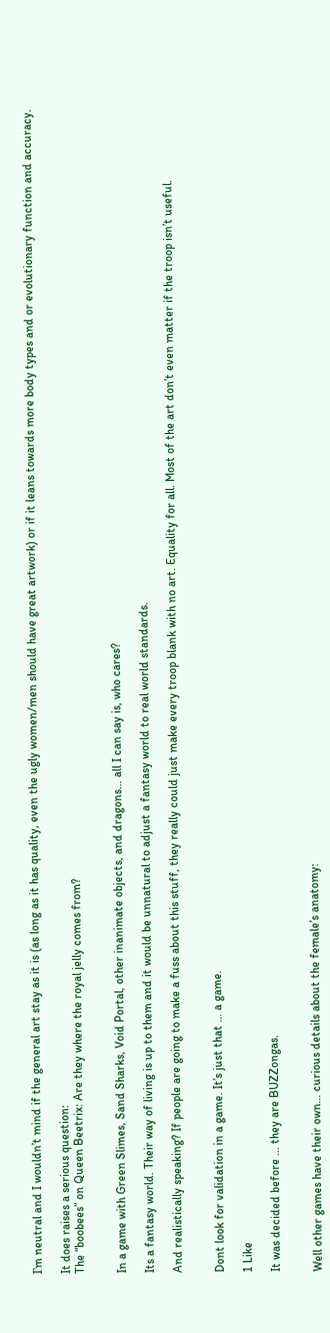I’m neutral and I wouldn’t mind if the general art stay as it is (as long as it has quality, even the ugly women/men should have great artwork) or if it leans towards more body types and or evolutionary function and accuracy.

It does raises a serious question:
The “boobees” on Queen Beetrix: Are they where the royal jelly comes from?


In a game with Green Slimes, Sand Sharks, Void Portal, other inanimate objects, and dragons… all I can say is, who cares?

Its a fantasy world. Their way of living is up to them and it would be unnatural to adjust a fantasy world to real world standards.

And realistically speaking? If people are going to make a fuss about this stuff, they really could just make every troop blank with no art. Equality for all. Most of the art don’t even matter if the troop isn’t useful.


Dont look for validation in a game. It’s just that … a game.

1 Like

It was decided before … they are BUZZongas.


Well other games have their own… curious details about the female’s anatomy: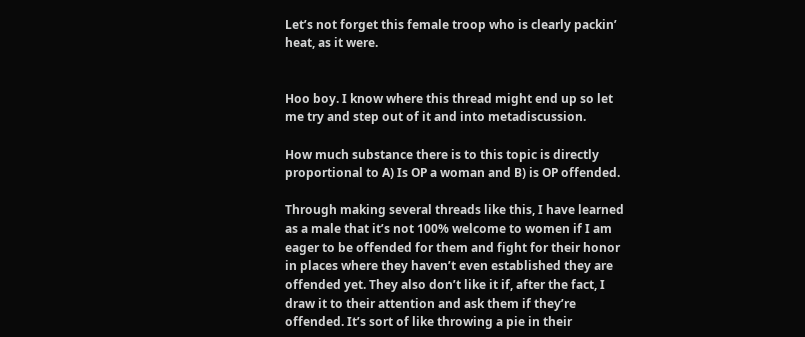Let’s not forget this female troop who is clearly packin’ heat, as it were.


Hoo boy. I know where this thread might end up so let me try and step out of it and into metadiscussion.

How much substance there is to this topic is directly proportional to A) Is OP a woman and B) is OP offended.

Through making several threads like this, I have learned as a male that it’s not 100% welcome to women if I am eager to be offended for them and fight for their honor in places where they haven’t even established they are offended yet. They also don’t like it if, after the fact, I draw it to their attention and ask them if they’re offended. It’s sort of like throwing a pie in their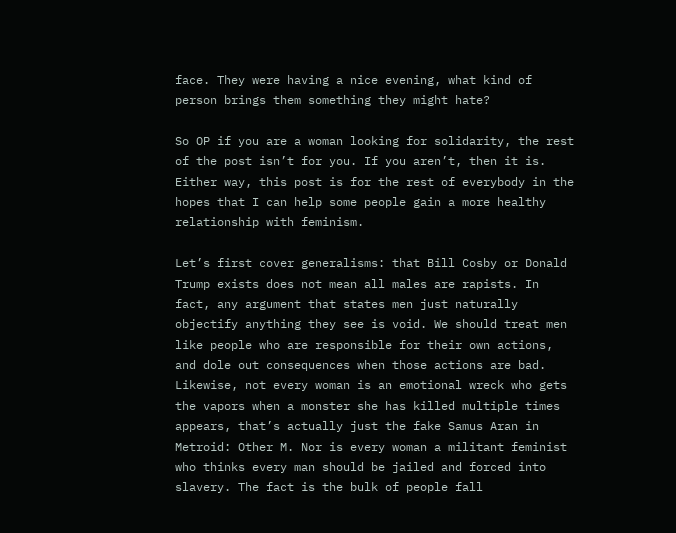face. They were having a nice evening, what kind of person brings them something they might hate?

So OP if you are a woman looking for solidarity, the rest of the post isn’t for you. If you aren’t, then it is. Either way, this post is for the rest of everybody in the hopes that I can help some people gain a more healthy relationship with feminism.

Let’s first cover generalisms: that Bill Cosby or Donald Trump exists does not mean all males are rapists. In fact, any argument that states men just naturally objectify anything they see is void. We should treat men like people who are responsible for their own actions, and dole out consequences when those actions are bad. Likewise, not every woman is an emotional wreck who gets the vapors when a monster she has killed multiple times appears, that’s actually just the fake Samus Aran in Metroid: Other M. Nor is every woman a militant feminist who thinks every man should be jailed and forced into slavery. The fact is the bulk of people fall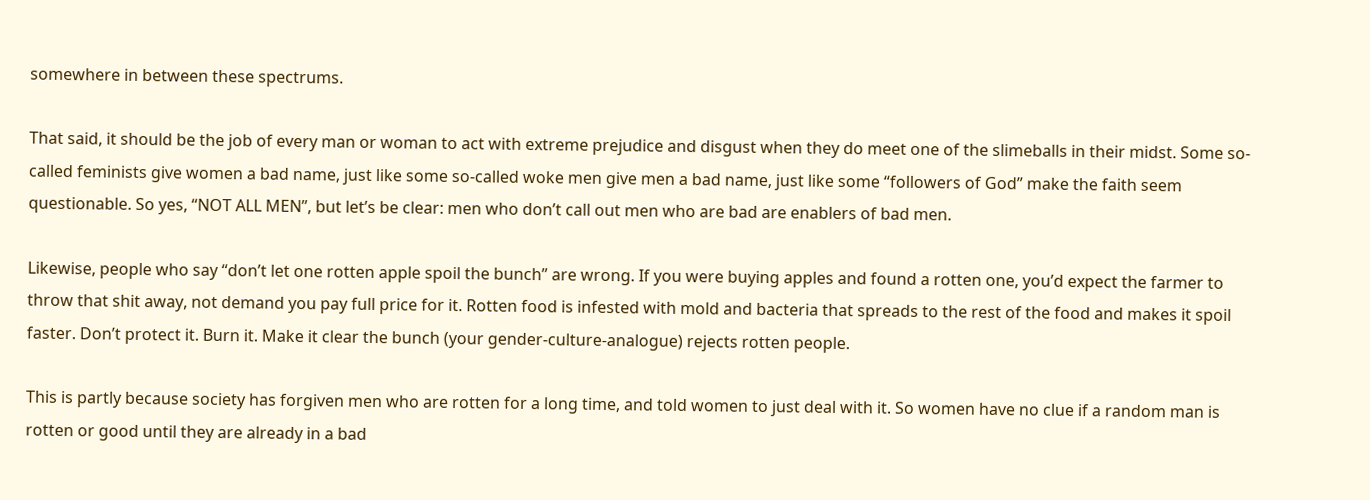somewhere in between these spectrums.

That said, it should be the job of every man or woman to act with extreme prejudice and disgust when they do meet one of the slimeballs in their midst. Some so-called feminists give women a bad name, just like some so-called woke men give men a bad name, just like some “followers of God” make the faith seem questionable. So yes, “NOT ALL MEN”, but let’s be clear: men who don’t call out men who are bad are enablers of bad men.

Likewise, people who say “don’t let one rotten apple spoil the bunch” are wrong. If you were buying apples and found a rotten one, you’d expect the farmer to throw that shit away, not demand you pay full price for it. Rotten food is infested with mold and bacteria that spreads to the rest of the food and makes it spoil faster. Don’t protect it. Burn it. Make it clear the bunch (your gender-culture-analogue) rejects rotten people.

This is partly because society has forgiven men who are rotten for a long time, and told women to just deal with it. So women have no clue if a random man is rotten or good until they are already in a bad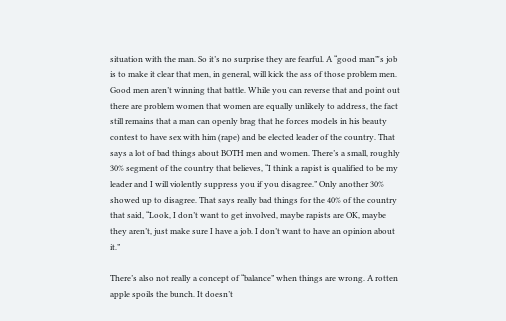situation with the man. So it’s no surprise they are fearful. A “good man”'s job is to make it clear that men, in general, will kick the ass of those problem men. Good men aren’t winning that battle. While you can reverse that and point out there are problem women that women are equally unlikely to address, the fact still remains that a man can openly brag that he forces models in his beauty contest to have sex with him (rape) and be elected leader of the country. That says a lot of bad things about BOTH men and women. There’s a small, roughly 30% segment of the country that believes, “I think a rapist is qualified to be my leader and I will violently suppress you if you disagree.” Only another 30% showed up to disagree. That says really bad things for the 40% of the country that said, “Look, I don’t want to get involved, maybe rapists are OK, maybe they aren’t, just make sure I have a job. I don’t want to have an opinion about it.”

There’s also not really a concept of “balance” when things are wrong. A rotten apple spoils the bunch. It doesn’t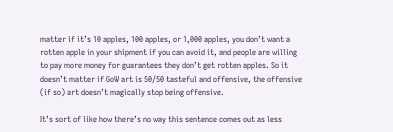matter if it’s 10 apples, 100 apples, or 1,000 apples, you don’t want a rotten apple in your shipment if you can avoid it, and people are willing to pay more money for guarantees they don’t get rotten apples. So it doesn’t matter if GoW art is 50/50 tasteful and offensive, the offensive (if so) art doesn’t magically stop being offensive.

It’s sort of like how there’s no way this sentence comes out as less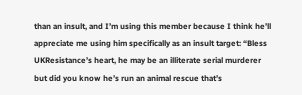than an insult, and I’m using this member because I think he’ll appreciate me using him specifically as an insult target: “Bless UKResistance’s heart, he may be an illiterate serial murderer but did you know he’s run an animal rescue that’s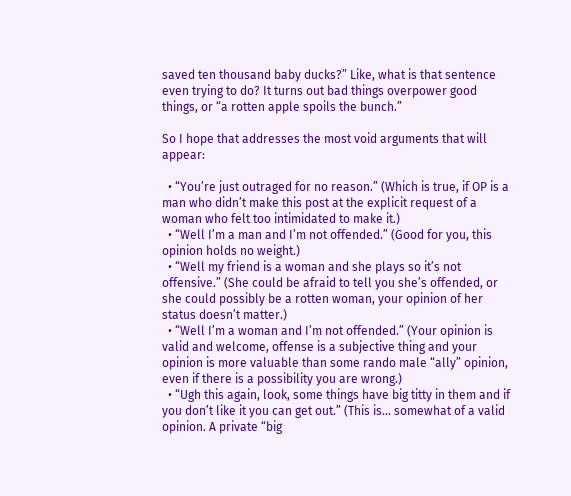saved ten thousand baby ducks?” Like, what is that sentence even trying to do? It turns out bad things overpower good things, or “a rotten apple spoils the bunch.”

So I hope that addresses the most void arguments that will appear:

  • “You’re just outraged for no reason.” (Which is true, if OP is a man who didn’t make this post at the explicit request of a woman who felt too intimidated to make it.)
  • “Well I’m a man and I’m not offended.” (Good for you, this opinion holds no weight.)
  • “Well my friend is a woman and she plays so it’s not offensive.” (She could be afraid to tell you she’s offended, or she could possibly be a rotten woman, your opinion of her status doesn’t matter.)
  • “Well I’m a woman and I’m not offended.” (Your opinion is valid and welcome, offense is a subjective thing and your opinion is more valuable than some rando male “ally” opinion, even if there is a possibility you are wrong.)
  • “Ugh this again, look, some things have big titty in them and if you don’t like it you can get out.” (This is… somewhat of a valid opinion. A private “big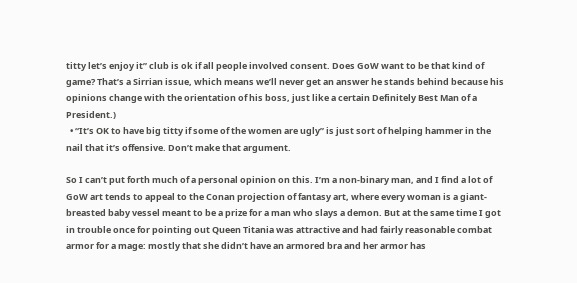titty let’s enjoy it” club is ok if all people involved consent. Does GoW want to be that kind of game? That’s a Sirrian issue, which means we’ll never get an answer he stands behind because his opinions change with the orientation of his boss, just like a certain Definitely Best Man of a President.)
  • “It’s OK to have big titty if some of the women are ugly” is just sort of helping hammer in the nail that it’s offensive. Don’t make that argument.

So I can’t put forth much of a personal opinion on this. I’m a non-binary man, and I find a lot of GoW art tends to appeal to the Conan projection of fantasy art, where every woman is a giant-breasted baby vessel meant to be a prize for a man who slays a demon. But at the same time I got in trouble once for pointing out Queen Titania was attractive and had fairly reasonable combat armor for a mage: mostly that she didn’t have an armored bra and her armor has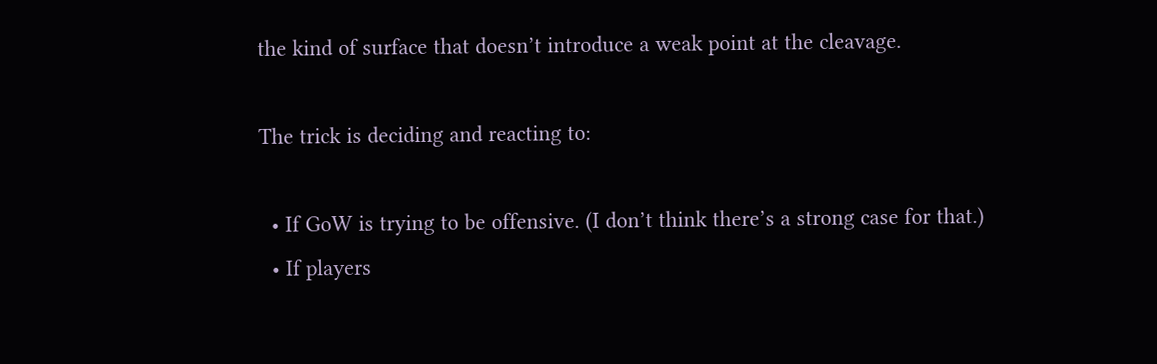the kind of surface that doesn’t introduce a weak point at the cleavage.

The trick is deciding and reacting to:

  • If GoW is trying to be offensive. (I don’t think there’s a strong case for that.)
  • If players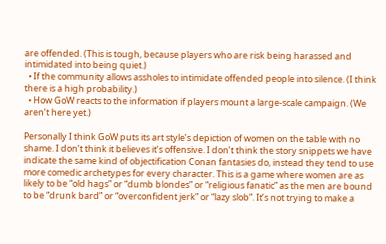are offended. (This is tough, because players who are risk being harassed and intimidated into being quiet.)
  • If the community allows assholes to intimidate offended people into silence. (I think there is a high probability.)
  • How GoW reacts to the information if players mount a large-scale campaign. (We aren’t here yet.)

Personally I think GoW puts its art style’s depiction of women on the table with no shame. I don’t think it believes it’s offensive. I don’t think the story snippets we have indicate the same kind of objectification Conan fantasies do, instead they tend to use more comedic archetypes for every character. This is a game where women are as likely to be “old hags” or “dumb blondes” or “religious fanatic” as the men are bound to be “drunk bard” or “overconfident jerk” or “lazy slob”. It’s not trying to make a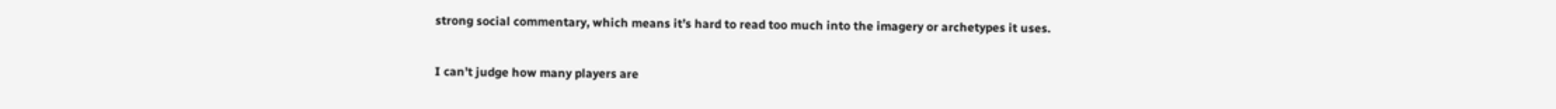strong social commentary, which means it’s hard to read too much into the imagery or archetypes it uses.

I can’t judge how many players are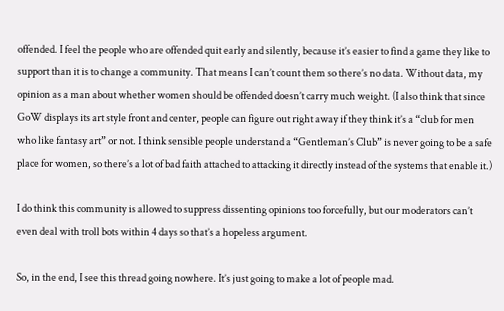offended. I feel the people who are offended quit early and silently, because it’s easier to find a game they like to support than it is to change a community. That means I can’t count them so there’s no data. Without data, my opinion as a man about whether women should be offended doesn’t carry much weight. (I also think that since GoW displays its art style front and center, people can figure out right away if they think it’s a “club for men who like fantasy art” or not. I think sensible people understand a “Gentleman’s Club” is never going to be a safe place for women, so there’s a lot of bad faith attached to attacking it directly instead of the systems that enable it.)

I do think this community is allowed to suppress dissenting opinions too forcefully, but our moderators can’t even deal with troll bots within 4 days so that’s a hopeless argument.

So, in the end, I see this thread going nowhere. It’s just going to make a lot of people mad.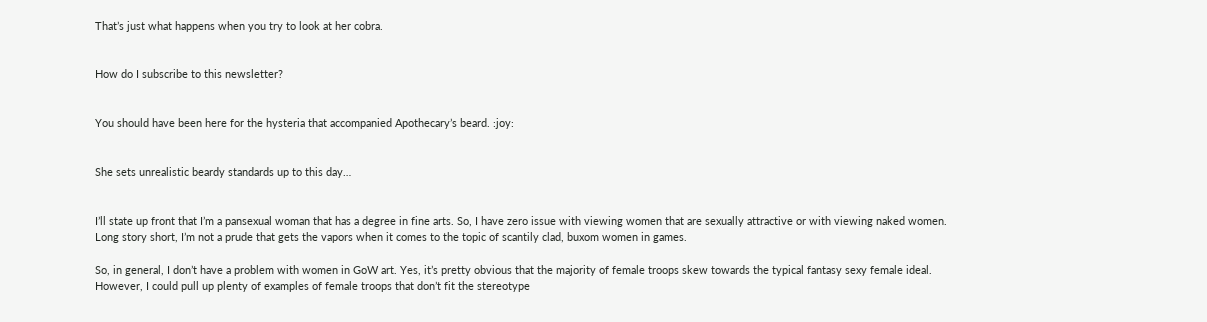That’s just what happens when you try to look at her cobra.


How do I subscribe to this newsletter?


You should have been here for the hysteria that accompanied Apothecary’s beard. :joy:


She sets unrealistic beardy standards up to this day…


I’ll state up front that I’m a pansexual woman that has a degree in fine arts. So, I have zero issue with viewing women that are sexually attractive or with viewing naked women. Long story short, I’m not a prude that gets the vapors when it comes to the topic of scantily clad, buxom women in games.

So, in general, I don’t have a problem with women in GoW art. Yes, it’s pretty obvious that the majority of female troops skew towards the typical fantasy sexy female ideal. However, I could pull up plenty of examples of female troops that don’t fit the stereotype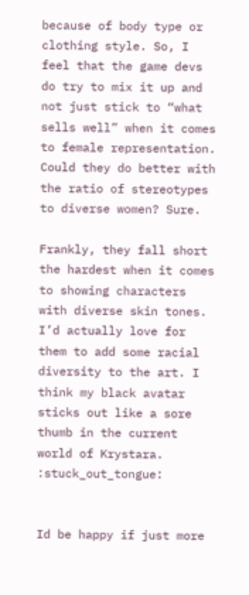because of body type or clothing style. So, I feel that the game devs do try to mix it up and not just stick to “what sells well” when it comes to female representation. Could they do better with the ratio of stereotypes to diverse women? Sure.

Frankly, they fall short the hardest when it comes to showing characters with diverse skin tones. I’d actually love for them to add some racial diversity to the art. I think my black avatar sticks out like a sore thumb in the current world of Krystara. :stuck_out_tongue:


Id be happy if just more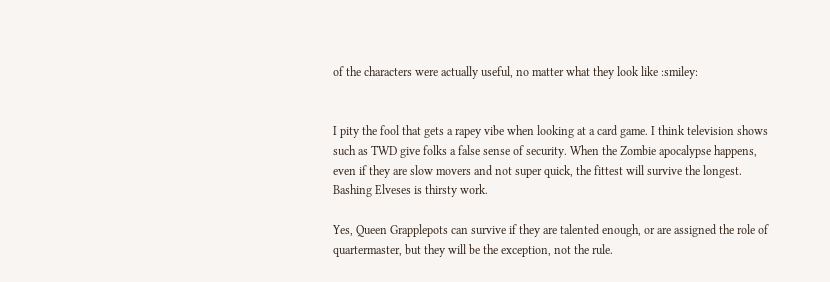of the characters were actually useful, no matter what they look like :smiley:


I pity the fool that gets a rapey vibe when looking at a card game. I think television shows such as TWD give folks a false sense of security. When the Zombie apocalypse happens, even if they are slow movers and not super quick, the fittest will survive the longest. Bashing Elveses is thirsty work.

Yes, Queen Grapplepots can survive if they are talented enough, or are assigned the role of quartermaster, but they will be the exception, not the rule.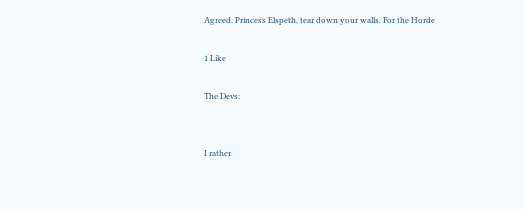Agreed. Princess Elspeth, tear down your walls. For the Horde

1 Like

The Devs:


I rather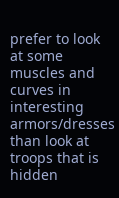prefer to look at some muscles and curves in interesting armors/dresses than look at troops that is hidden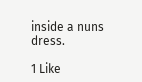inside a nuns dress.

1 Like